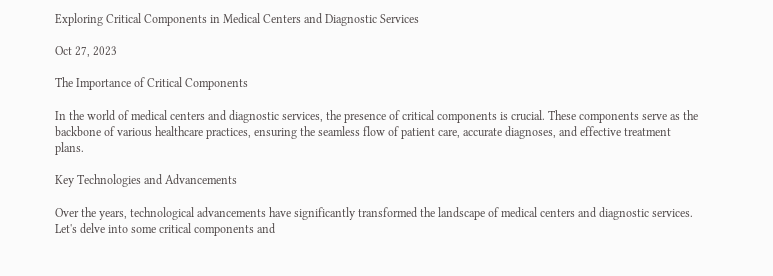Exploring Critical Components in Medical Centers and Diagnostic Services

Oct 27, 2023

The Importance of Critical Components

In the world of medical centers and diagnostic services, the presence of critical components is crucial. These components serve as the backbone of various healthcare practices, ensuring the seamless flow of patient care, accurate diagnoses, and effective treatment plans.

Key Technologies and Advancements

Over the years, technological advancements have significantly transformed the landscape of medical centers and diagnostic services. Let's delve into some critical components and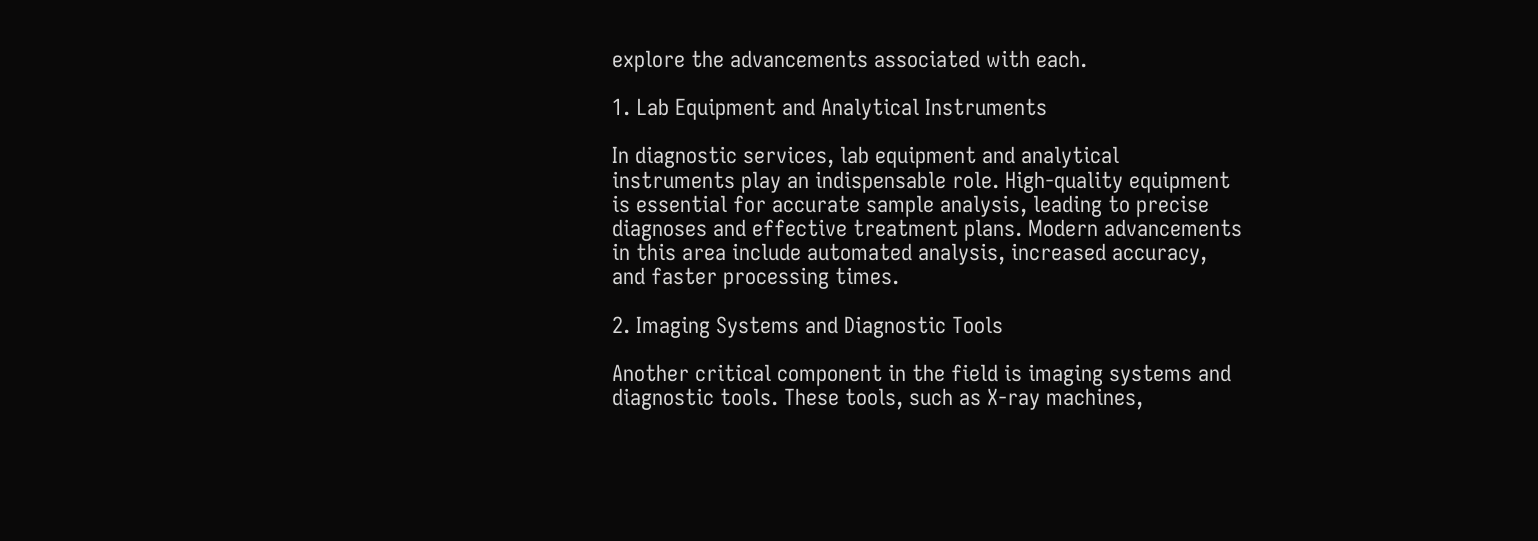explore the advancements associated with each.

1. Lab Equipment and Analytical Instruments

In diagnostic services, lab equipment and analytical instruments play an indispensable role. High-quality equipment is essential for accurate sample analysis, leading to precise diagnoses and effective treatment plans. Modern advancements in this area include automated analysis, increased accuracy, and faster processing times.

2. Imaging Systems and Diagnostic Tools

Another critical component in the field is imaging systems and diagnostic tools. These tools, such as X-ray machines,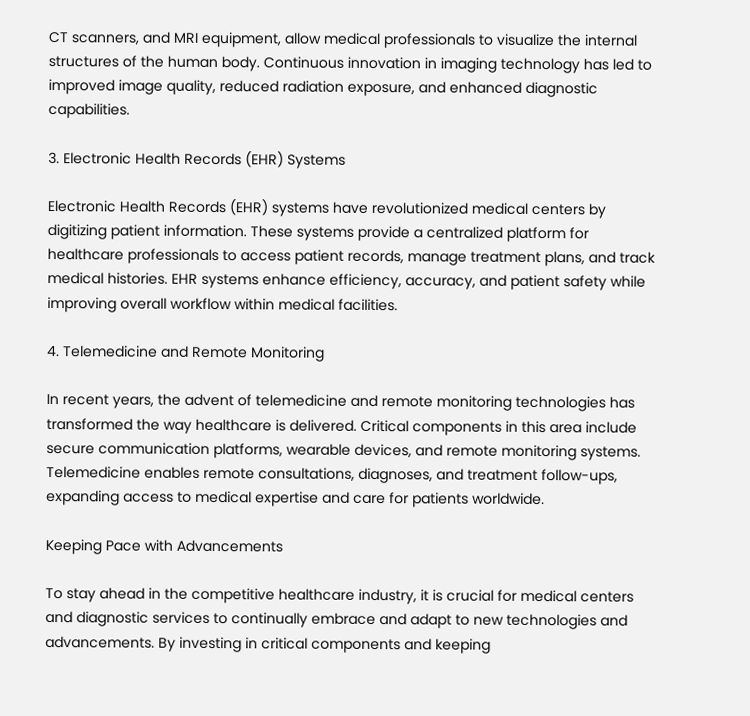CT scanners, and MRI equipment, allow medical professionals to visualize the internal structures of the human body. Continuous innovation in imaging technology has led to improved image quality, reduced radiation exposure, and enhanced diagnostic capabilities.

3. Electronic Health Records (EHR) Systems

Electronic Health Records (EHR) systems have revolutionized medical centers by digitizing patient information. These systems provide a centralized platform for healthcare professionals to access patient records, manage treatment plans, and track medical histories. EHR systems enhance efficiency, accuracy, and patient safety while improving overall workflow within medical facilities.

4. Telemedicine and Remote Monitoring

In recent years, the advent of telemedicine and remote monitoring technologies has transformed the way healthcare is delivered. Critical components in this area include secure communication platforms, wearable devices, and remote monitoring systems. Telemedicine enables remote consultations, diagnoses, and treatment follow-ups, expanding access to medical expertise and care for patients worldwide.

Keeping Pace with Advancements

To stay ahead in the competitive healthcare industry, it is crucial for medical centers and diagnostic services to continually embrace and adapt to new technologies and advancements. By investing in critical components and keeping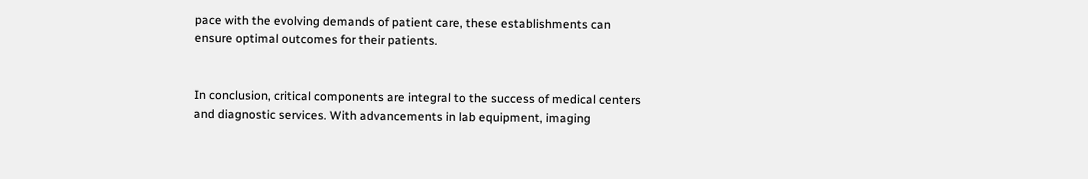pace with the evolving demands of patient care, these establishments can ensure optimal outcomes for their patients.


In conclusion, critical components are integral to the success of medical centers and diagnostic services. With advancements in lab equipment, imaging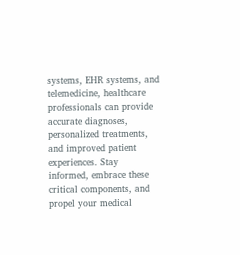systems, EHR systems, and telemedicine, healthcare professionals can provide accurate diagnoses, personalized treatments, and improved patient experiences. Stay informed, embrace these critical components, and propel your medical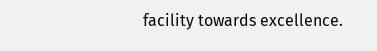facility towards excellence.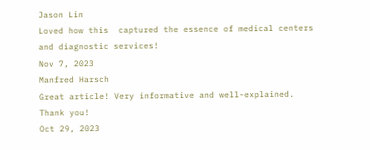Jason Lin
Loved how this  captured the essence of medical centers and diagnostic services!
Nov 7, 2023
Manfred Harsch
Great article! Very informative and well-explained. Thank you!
Oct 29, 2023